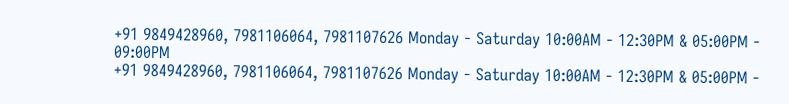+91 9849428960, 7981106064, 7981107626 Monday - Saturday 10:00AM - 12:30PM & 05:00PM - 09:00PM
+91 9849428960, 7981106064, 7981107626 Monday - Saturday 10:00AM - 12:30PM & 05:00PM -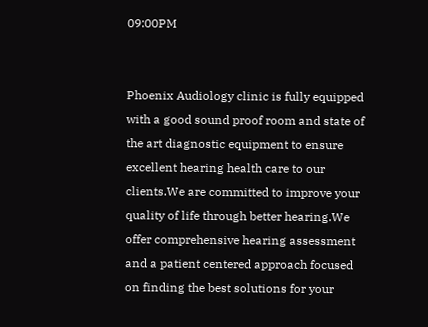09:00PM


Phoenix Audiology clinic is fully equipped with a good sound proof room and state of the art diagnostic equipment to ensure excellent hearing health care to our clients.We are committed to improve your quality of life through better hearing.We offer comprehensive hearing assessment and a patient centered approach focused on finding the best solutions for your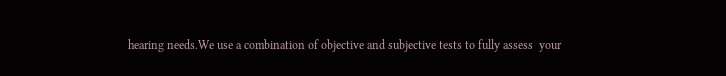hearing needs.We use a combination of objective and subjective tests to fully assess  your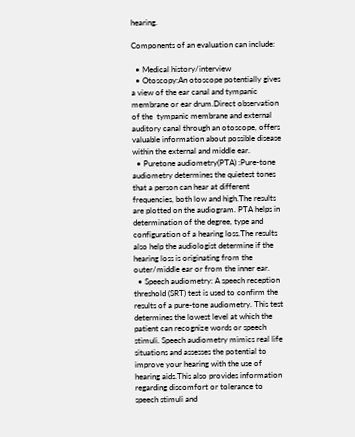hearing.

Components of an evaluation can include:

  • Medical history/interview
  • Otoscopy:An otoscope potentially gives a view of the ear canal and tympanic membrane or ear drum.Direct observation of the  tympanic membrane and external auditory canal through an otoscope, offers valuable information about possible disease within the external and middle ear.
  • Puretone audiometry(PTA) :Pure-tone audiometry determines the quietest tones that a person can hear at different frequencies, both low and high.The results are plotted on the audiogram. PTA helps in determination of the degree, type and configuration of a hearing loss.The results also help the audiologist determine if the hearing loss is originating from the outer/middle ear or from the inner ear.
  • Speech audiometry: A speech reception threshold (SRT) test is used to confirm the results of a pure-tone audiometry. This test determines the lowest level at which the patient can recognize words or speech stimuli. Speech audiometry mimics real life situations and assesses the potential to improve your hearing with the use of hearing aids.This also provides information regarding discomfort or tolerance to speech stimuli and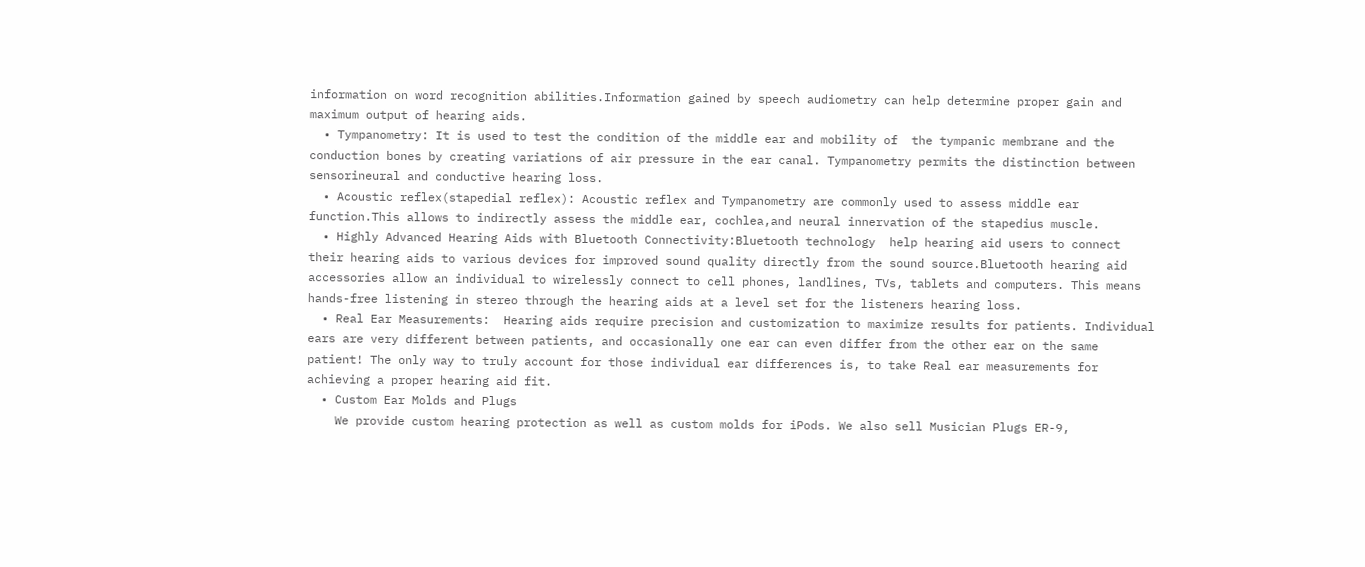information on word recognition abilities.Information gained by speech audiometry can help determine proper gain and maximum output of hearing aids.
  • Tympanometry: It is used to test the condition of the middle ear and mobility of  the tympanic membrane and the conduction bones by creating variations of air pressure in the ear canal. Tympanometry permits the distinction between sensorineural and conductive hearing loss.
  • Acoustic reflex(stapedial reflex): Acoustic reflex and Tympanometry are commonly used to assess middle ear function.This allows to indirectly assess the middle ear, cochlea,and neural innervation of the stapedius muscle.
  • Highly Advanced Hearing Aids with Bluetooth Connectivity:Bluetooth technology  help hearing aid users to connect their hearing aids to various devices for improved sound quality directly from the sound source.Bluetooth hearing aid accessories allow an individual to wirelessly connect to cell phones, landlines, TVs, tablets and computers. This means hands-free listening in stereo through the hearing aids at a level set for the listeners hearing loss.
  • Real Ear Measurements:  Hearing aids require precision and customization to maximize results for patients. Individual ears are very different between patients, and occasionally one ear can even differ from the other ear on the same patient! The only way to truly account for those individual ear differences is, to take Real ear measurements for achieving a proper hearing aid fit.
  • Custom Ear Molds and Plugs
    We provide custom hearing protection as well as custom molds for iPods. We also sell Musician Plugs ER-9,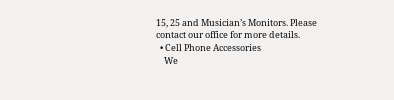15, 25 and Musician’s Monitors. Please contact our office for more details.
  • Cell Phone Accessories
    We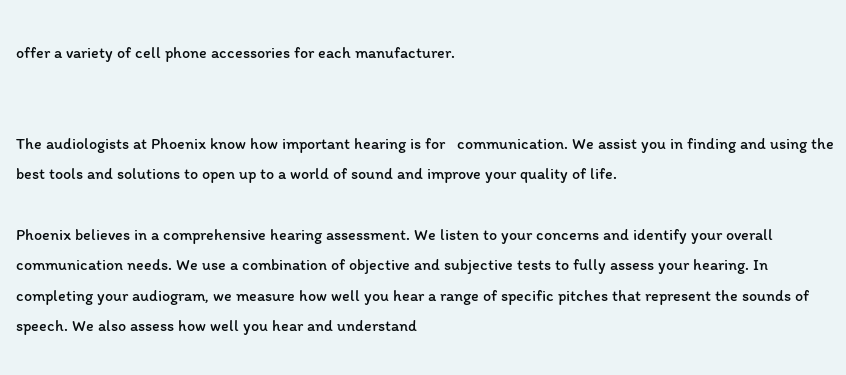offer a variety of cell phone accessories for each manufacturer.


The audiologists at Phoenix know how important hearing is for   communication. We assist you in finding and using the best tools and solutions to open up to a world of sound and improve your quality of life.

Phoenix believes in a comprehensive hearing assessment. We listen to your concerns and identify your overall communication needs. We use a combination of objective and subjective tests to fully assess your hearing. In completing your audiogram, we measure how well you hear a range of specific pitches that represent the sounds of speech. We also assess how well you hear and understand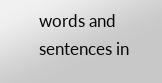words and sentences in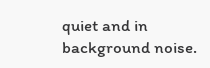quiet and in background noise.